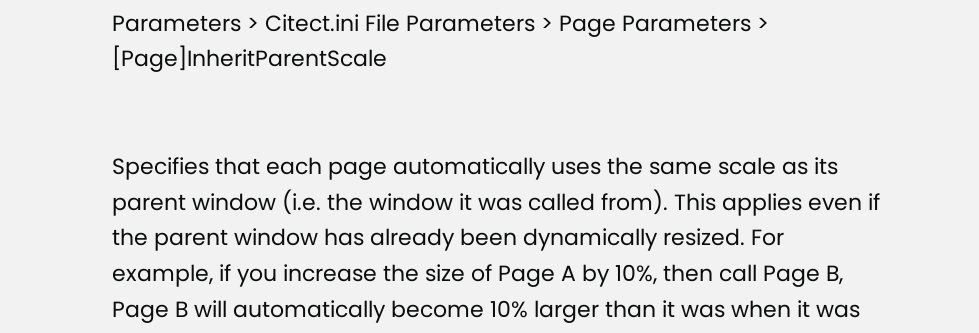Parameters > Citect.ini File Parameters > Page Parameters > [Page]InheritParentScale


Specifies that each page automatically uses the same scale as its parent window (i.e. the window it was called from). This applies even if the parent window has already been dynamically resized. For example, if you increase the size of Page A by 10%, then call Page B, Page B will automatically become 10% larger than it was when it was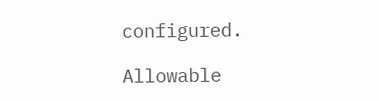configured.

Allowable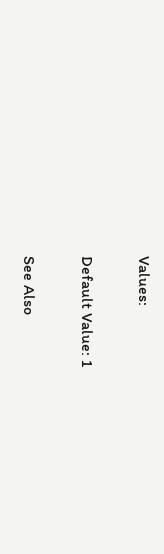Values:

Default Value: 1

See Also